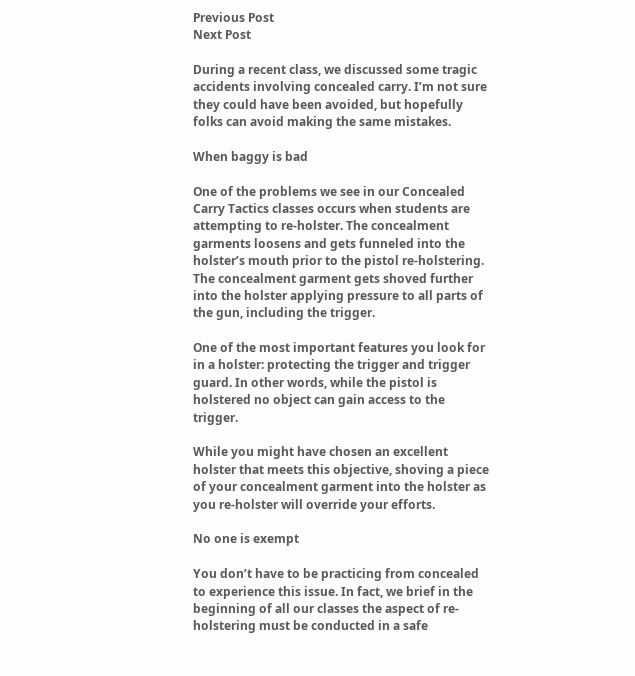Previous Post
Next Post

During a recent class, we discussed some tragic accidents involving concealed carry. I’m not sure they could have been avoided, but hopefully folks can avoid making the same mistakes.

When baggy is bad

One of the problems we see in our Concealed Carry Tactics classes occurs when students are attempting to re-holster. The concealment garments loosens and gets funneled into the holster’s mouth prior to the pistol re-holstering. The concealment garment gets shoved further into the holster applying pressure to all parts of the gun, including the trigger.

One of the most important features you look for in a holster: protecting the trigger and trigger guard. In other words, while the pistol is holstered no object can gain access to the trigger.

While you might have chosen an excellent holster that meets this objective, shoving a piece of your concealment garment into the holster as you re-holster will override your efforts.

No one is exempt

You don’t have to be practicing from concealed to experience this issue. In fact, we brief in the beginning of all our classes the aspect of re-holstering must be conducted in a safe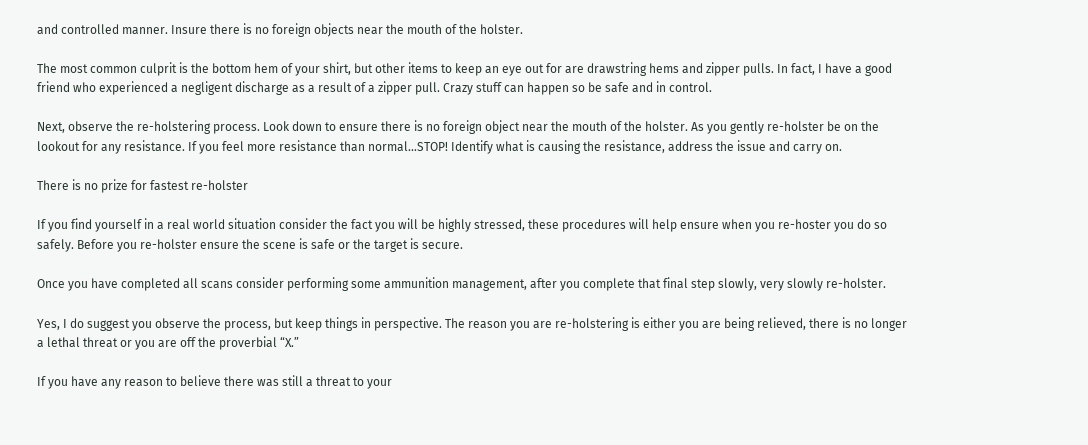and controlled manner. Insure there is no foreign objects near the mouth of the holster.

The most common culprit is the bottom hem of your shirt, but other items to keep an eye out for are drawstring hems and zipper pulls. In fact, I have a good friend who experienced a negligent discharge as a result of a zipper pull. Crazy stuff can happen so be safe and in control.

Next, observe the re-holstering process. Look down to ensure there is no foreign object near the mouth of the holster. As you gently re-holster be on the lookout for any resistance. If you feel more resistance than normal…STOP! Identify what is causing the resistance, address the issue and carry on.

There is no prize for fastest re-holster

If you find yourself in a real world situation consider the fact you will be highly stressed, these procedures will help ensure when you re-hoster you do so safely. Before you re-holster ensure the scene is safe or the target is secure.

Once you have completed all scans consider performing some ammunition management, after you complete that final step slowly, very slowly re-holster.

Yes, I do suggest you observe the process, but keep things in perspective. The reason you are re-holstering is either you are being relieved, there is no longer a lethal threat or you are off the proverbial “X.”

If you have any reason to believe there was still a threat to your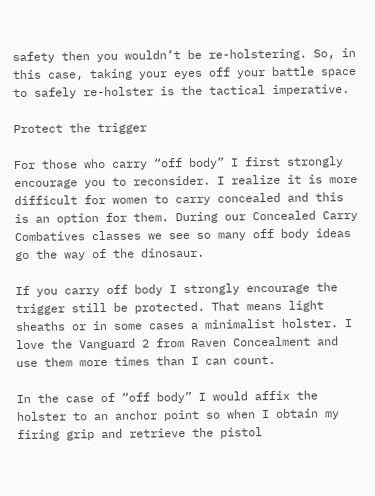safety then you wouldn’t be re-holstering. So, in this case, taking your eyes off your battle space to safely re-holster is the tactical imperative.

Protect the trigger

For those who carry “off body” I first strongly encourage you to reconsider. I realize it is more difficult for women to carry concealed and this is an option for them. During our Concealed Carry Combatives classes we see so many off body ideas go the way of the dinosaur.

If you carry off body I strongly encourage the trigger still be protected. That means light sheaths or in some cases a minimalist holster. I love the Vanguard 2 from Raven Concealment and use them more times than I can count.

In the case of “off body” I would affix the holster to an anchor point so when I obtain my firing grip and retrieve the pistol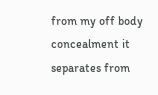from my off body concealment it separates from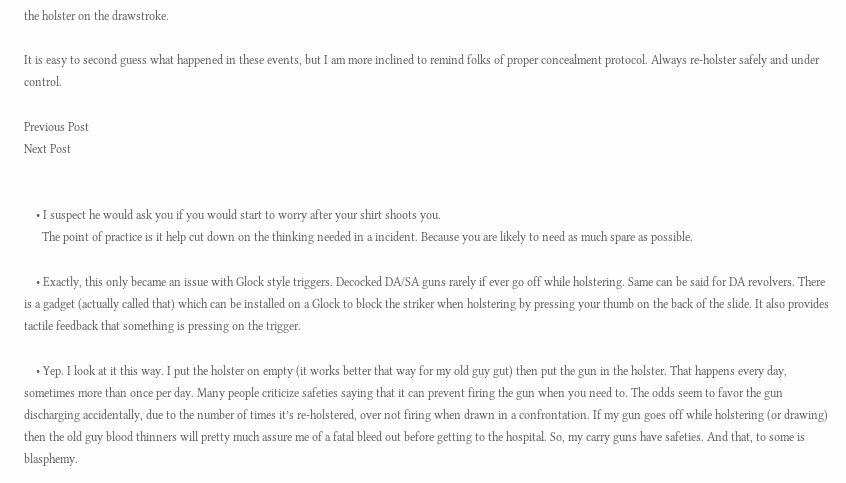the holster on the drawstroke.

It is easy to second guess what happened in these events, but I am more inclined to remind folks of proper concealment protocol. Always re-holster safely and under control.

Previous Post
Next Post


    • I suspect he would ask you if you would start to worry after your shirt shoots you.
      The point of practice is it help cut down on the thinking needed in a incident. Because you are likely to need as much spare as possible.

    • Exactly, this only became an issue with Glock style triggers. Decocked DA/SA guns rarely if ever go off while holstering. Same can be said for DA revolvers. There is a gadget (actually called that) which can be installed on a Glock to block the striker when holstering by pressing your thumb on the back of the slide. It also provides tactile feedback that something is pressing on the trigger.

    • Yep. I look at it this way. I put the holster on empty (it works better that way for my old guy gut) then put the gun in the holster. That happens every day, sometimes more than once per day. Many people criticize safeties saying that it can prevent firing the gun when you need to. The odds seem to favor the gun discharging accidentally, due to the number of times it’s re-holstered, over not firing when drawn in a confrontation. If my gun goes off while holstering (or drawing) then the old guy blood thinners will pretty much assure me of a fatal bleed out before getting to the hospital. So, my carry guns have safeties. And that, to some is blasphemy.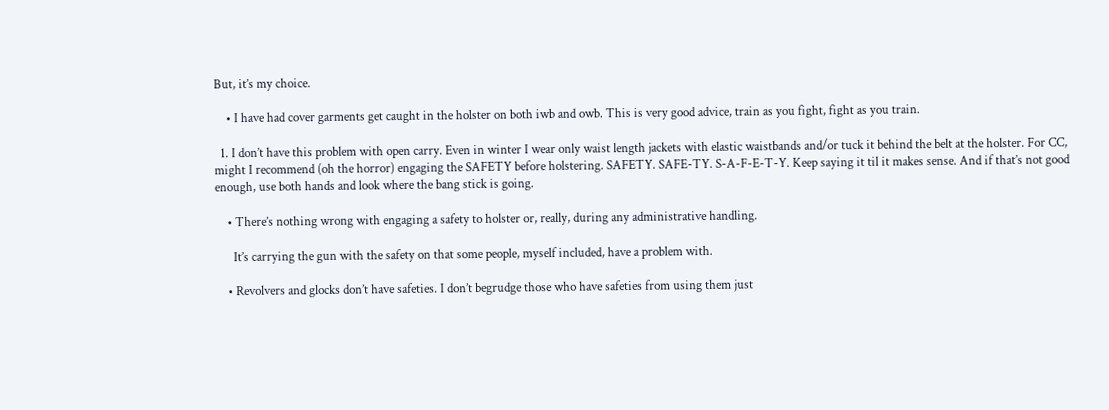But, it’s my choice.

    • I have had cover garments get caught in the holster on both iwb and owb. This is very good advice, train as you fight, fight as you train.

  1. I don’t have this problem with open carry. Even in winter I wear only waist length jackets with elastic waistbands and/or tuck it behind the belt at the holster. For CC, might I recommend (oh the horror) engaging the SAFETY before holstering. SAFETY. SAFE-TY. S-A-F-E-T-Y. Keep saying it til it makes sense. And if that’s not good enough, use both hands and look where the bang stick is going.

    • There’s nothing wrong with engaging a safety to holster or, really, during any administrative handling.

      It’s carrying the gun with the safety on that some people, myself included, have a problem with.

    • Revolvers and glocks don’t have safeties. I don’t begrudge those who have safeties from using them just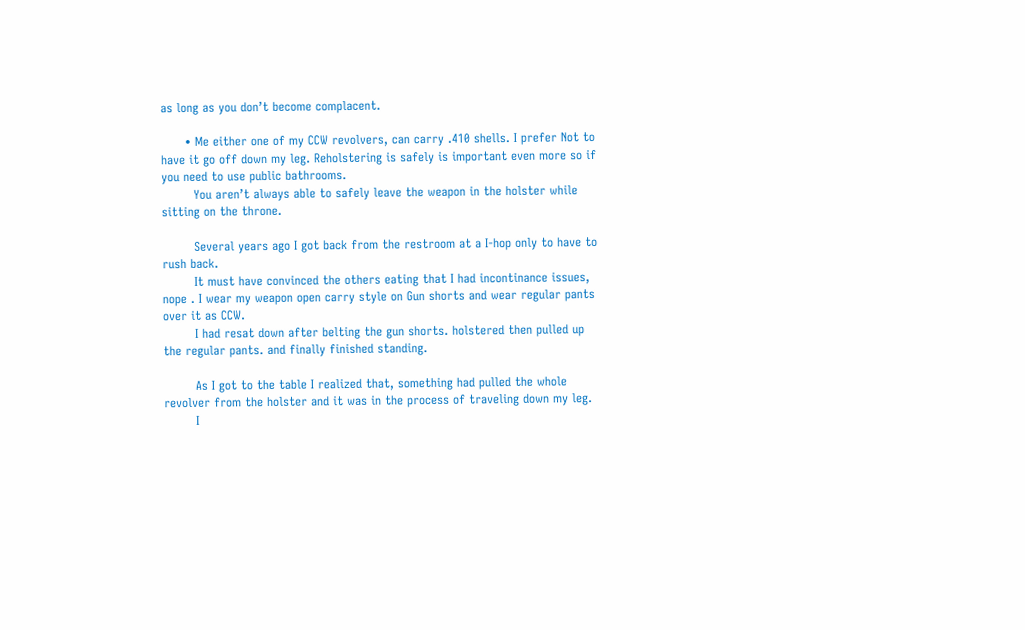as long as you don’t become complacent.

      • Me either one of my CCW revolvers, can carry .410 shells. I prefer Not to have it go off down my leg. Reholstering is safely is important even more so if you need to use public bathrooms.
        You aren’t always able to safely leave the weapon in the holster while sitting on the throne.

        Several years ago I got back from the restroom at a I-hop only to have to rush back.
        It must have convinced the others eating that I had incontinance issues, nope . I wear my weapon open carry style on Gun shorts and wear regular pants over it as CCW.
        I had resat down after belting the gun shorts. holstered then pulled up the regular pants. and finally finished standing.

        As I got to the table I realized that, something had pulled the whole revolver from the holster and it was in the process of traveling down my leg.
        I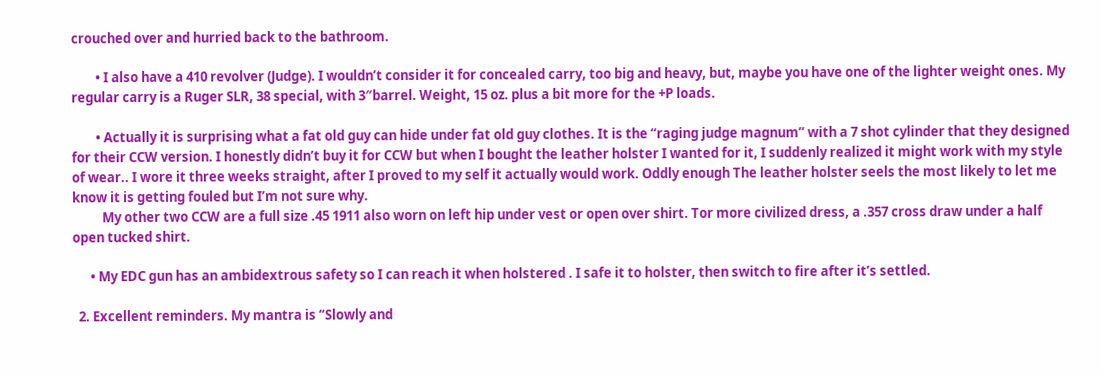crouched over and hurried back to the bathroom.

        • I also have a 410 revolver (Judge). I wouldn’t consider it for concealed carry, too big and heavy, but, maybe you have one of the lighter weight ones. My regular carry is a Ruger SLR, 38 special, with 3″barrel. Weight, 15 oz. plus a bit more for the +P loads.

        • Actually it is surprising what a fat old guy can hide under fat old guy clothes. It is the “raging judge magnum” with a 7 shot cylinder that they designed for their CCW version. I honestly didn’t buy it for CCW but when I bought the leather holster I wanted for it, I suddenly realized it might work with my style of wear.. I wore it three weeks straight, after I proved to my self it actually would work. Oddly enough The leather holster seels the most likely to let me know it is getting fouled but I’m not sure why.
          My other two CCW are a full size .45 1911 also worn on left hip under vest or open over shirt. Tor more civilized dress, a .357 cross draw under a half open tucked shirt.

      • My EDC gun has an ambidextrous safety so I can reach it when holstered . I safe it to holster, then switch to fire after it’s settled.

  2. Excellent reminders. My mantra is “Slowly and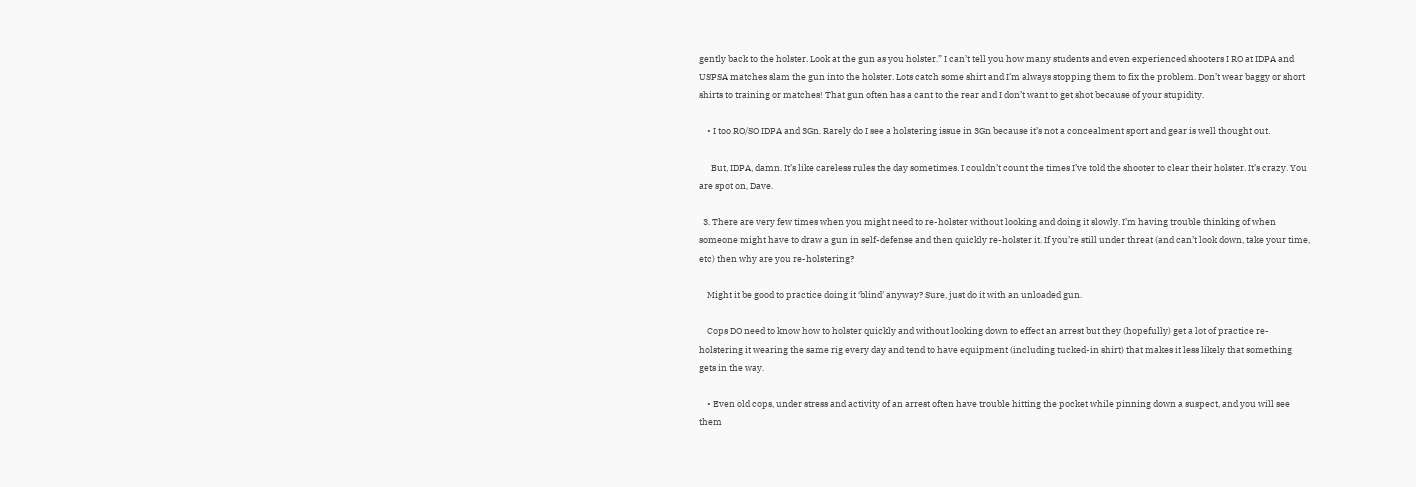gently back to the holster. Look at the gun as you holster.” I can’t tell you how many students and even experienced shooters I RO at IDPA and USPSA matches slam the gun into the holster. Lots catch some shirt and I’m always stopping them to fix the problem. Don’t wear baggy or short shirts to training or matches! That gun often has a cant to the rear and I don’t want to get shot because of your stupidity.

    • I too RO/SO IDPA and 3Gn. Rarely do I see a holstering issue in 3Gn because it’s not a concealment sport and gear is well thought out.

      But, IDPA, damn. It’s like careless rules the day sometimes. I couldn’t count the times I’ve told the shooter to clear their holster. It’s crazy. You are spot on, Dave.

  3. There are very few times when you might need to re-holster without looking and doing it slowly. I’m having trouble thinking of when someone might have to draw a gun in self-defense and then quickly re-holster it. If you’re still under threat (and can’t look down, take your time, etc) then why are you re-holstering?

    Might it be good to practice doing it ‘blind’ anyway? Sure, just do it with an unloaded gun.

    Cops DO need to know how to holster quickly and without looking down to effect an arrest but they (hopefully) get a lot of practice re-holstering it wearing the same rig every day and tend to have equipment (including tucked-in shirt) that makes it less likely that something gets in the way.

    • Even old cops, under stress and activity of an arrest often have trouble hitting the pocket while pinning down a suspect, and you will see them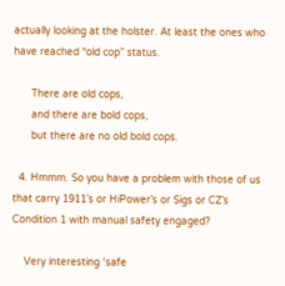actually looking at the holster. At least the ones who have reached “old cop” status.

      There are old cops,
      and there are bold cops,
      but there are no old bold cops.

  4. Hmmm. So you have a problem with those of us that carry 1911’s or HiPower’s or Sigs or CZ’s Condition 1 with manual safety engaged?

    Very interesting ‘safe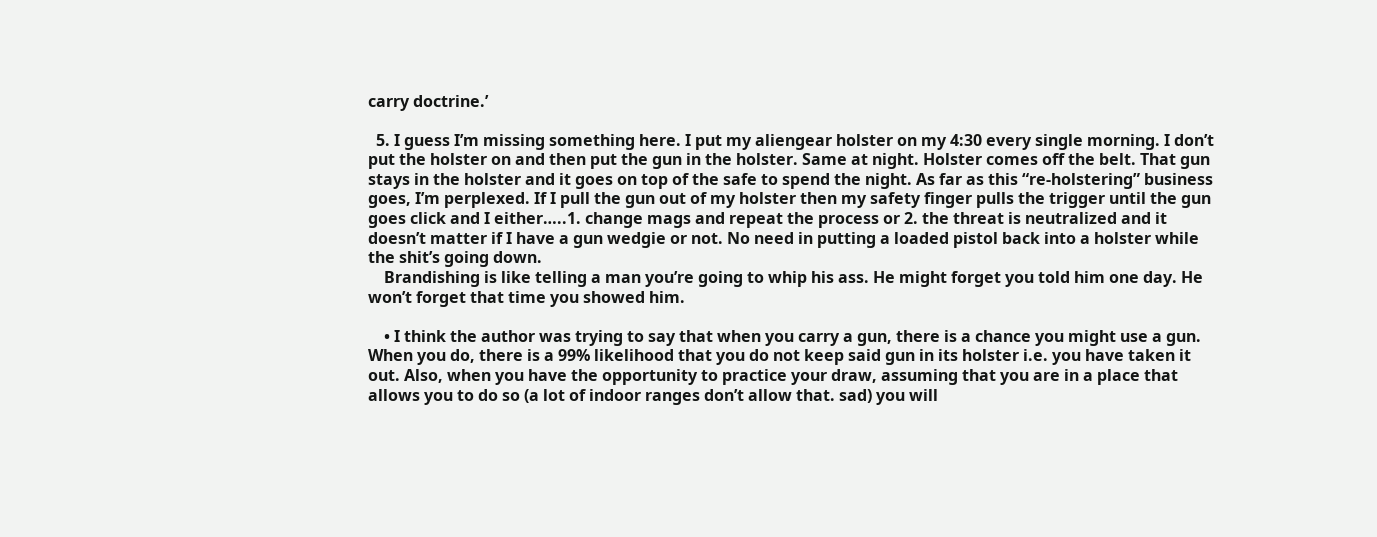carry doctrine.’

  5. I guess I’m missing something here. I put my aliengear holster on my 4:30 every single morning. I don’t put the holster on and then put the gun in the holster. Same at night. Holster comes off the belt. That gun stays in the holster and it goes on top of the safe to spend the night. As far as this “re-holstering” business goes, I’m perplexed. If I pull the gun out of my holster then my safety finger pulls the trigger until the gun goes click and I either…..1. change mags and repeat the process or 2. the threat is neutralized and it doesn’t matter if I have a gun wedgie or not. No need in putting a loaded pistol back into a holster while the shit’s going down.
    Brandishing is like telling a man you’re going to whip his ass. He might forget you told him one day. He won’t forget that time you showed him.

    • I think the author was trying to say that when you carry a gun, there is a chance you might use a gun. When you do, there is a 99% likelihood that you do not keep said gun in its holster i.e. you have taken it out. Also, when you have the opportunity to practice your draw, assuming that you are in a place that allows you to do so (a lot of indoor ranges don’t allow that. sad) you will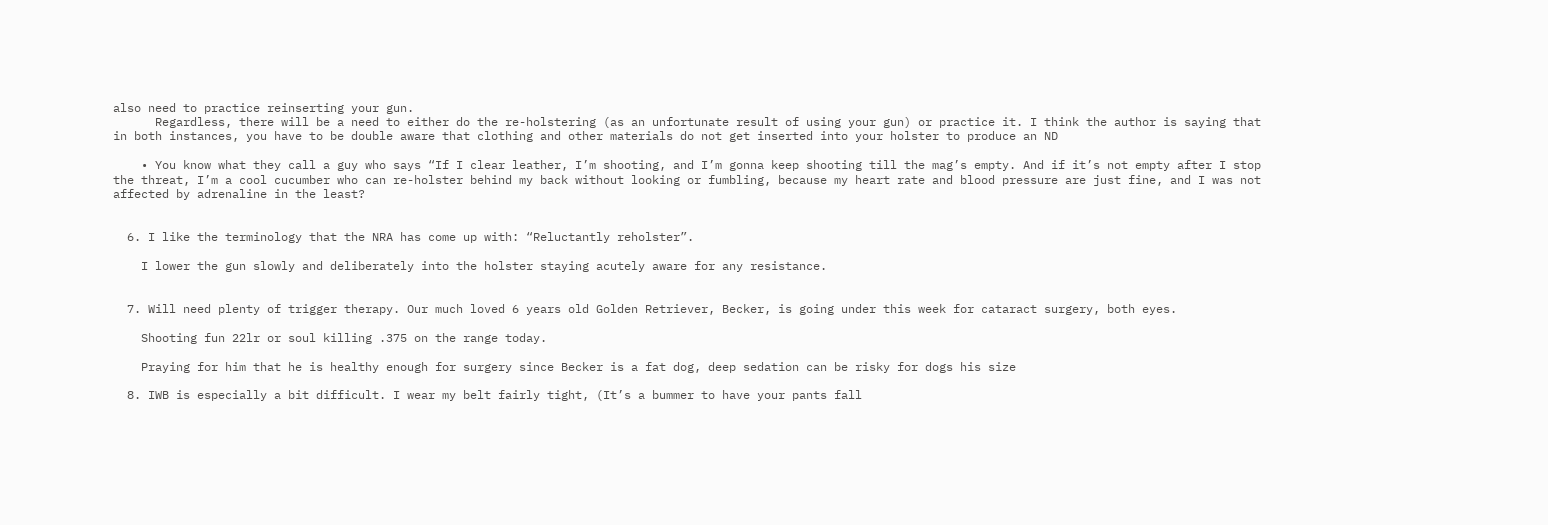also need to practice reinserting your gun.
      Regardless, there will be a need to either do the re-holstering (as an unfortunate result of using your gun) or practice it. I think the author is saying that in both instances, you have to be double aware that clothing and other materials do not get inserted into your holster to produce an ND

    • You know what they call a guy who says “If I clear leather, I’m shooting, and I’m gonna keep shooting till the mag’s empty. And if it’s not empty after I stop the threat, I’m a cool cucumber who can re-holster behind my back without looking or fumbling, because my heart rate and blood pressure are just fine, and I was not affected by adrenaline in the least?


  6. I like the terminology that the NRA has come up with: “Reluctantly reholster”.

    I lower the gun slowly and deliberately into the holster staying acutely aware for any resistance.


  7. Will need plenty of trigger therapy. Our much loved 6 years old Golden Retriever, Becker, is going under this week for cataract surgery, both eyes.

    Shooting fun 22lr or soul killing .375 on the range today.

    Praying for him that he is healthy enough for surgery since Becker is a fat dog, deep sedation can be risky for dogs his size

  8. IWB is especially a bit difficult. I wear my belt fairly tight, (It’s a bummer to have your pants fall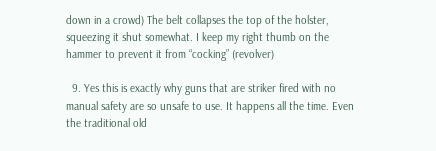down in a crowd) The belt collapses the top of the holster, squeezing it shut somewhat. I keep my right thumb on the hammer to prevent it from “cocking” (revolver)

  9. Yes this is exactly why guns that are striker fired with no manual safety are so unsafe to use. It happens all the time. Even the traditional old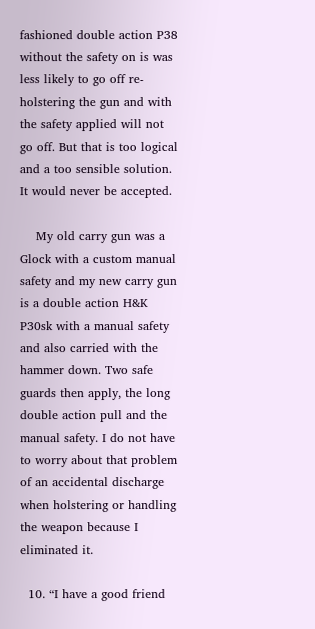fashioned double action P38 without the safety on is was less likely to go off re-holstering the gun and with the safety applied will not go off. But that is too logical and a too sensible solution. It would never be accepted.

    My old carry gun was a Glock with a custom manual safety and my new carry gun is a double action H&K P30sk with a manual safety and also carried with the hammer down. Two safe guards then apply, the long double action pull and the manual safety. I do not have to worry about that problem of an accidental discharge when holstering or handling the weapon because I eliminated it.

  10. “I have a good friend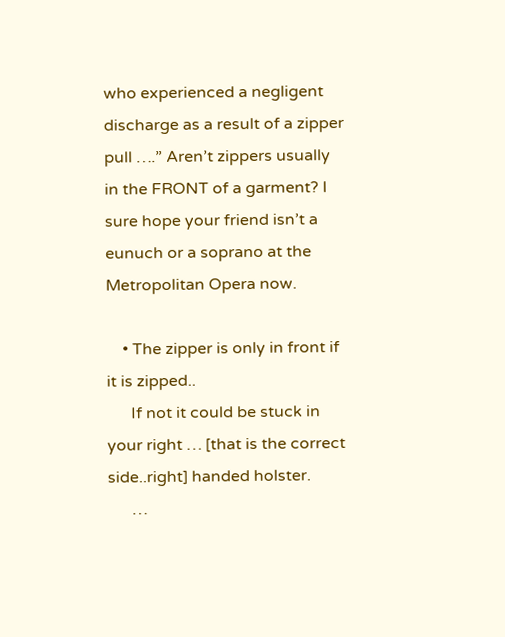who experienced a negligent discharge as a result of a zipper pull ….” Aren’t zippers usually in the FRONT of a garment? I sure hope your friend isn’t a eunuch or a soprano at the Metropolitan Opera now.

    • The zipper is only in front if it is zipped..
      If not it could be stuck in your right … [that is the correct side..right] handed holster.
      …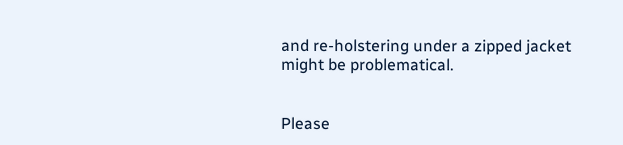and re-holstering under a zipped jacket might be problematical.


Please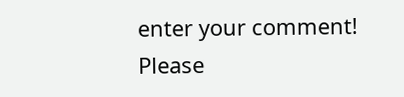enter your comment!
Please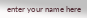enter your name here